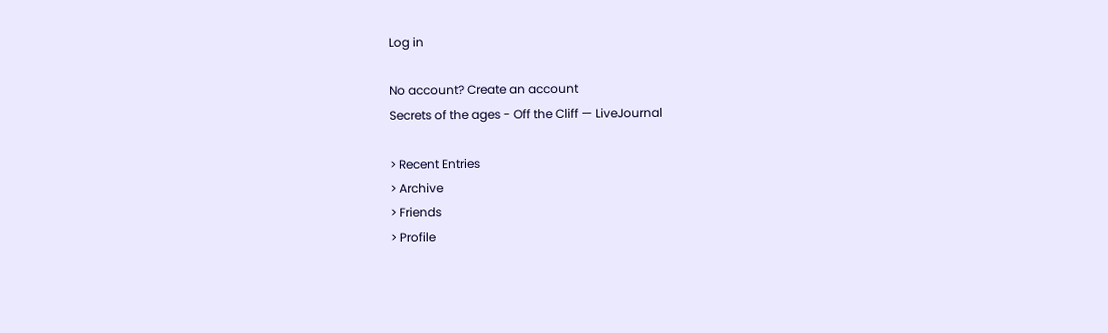Log in

No account? Create an account
Secrets of the ages - Off the Cliff — LiveJournal

> Recent Entries
> Archive
> Friends
> Profile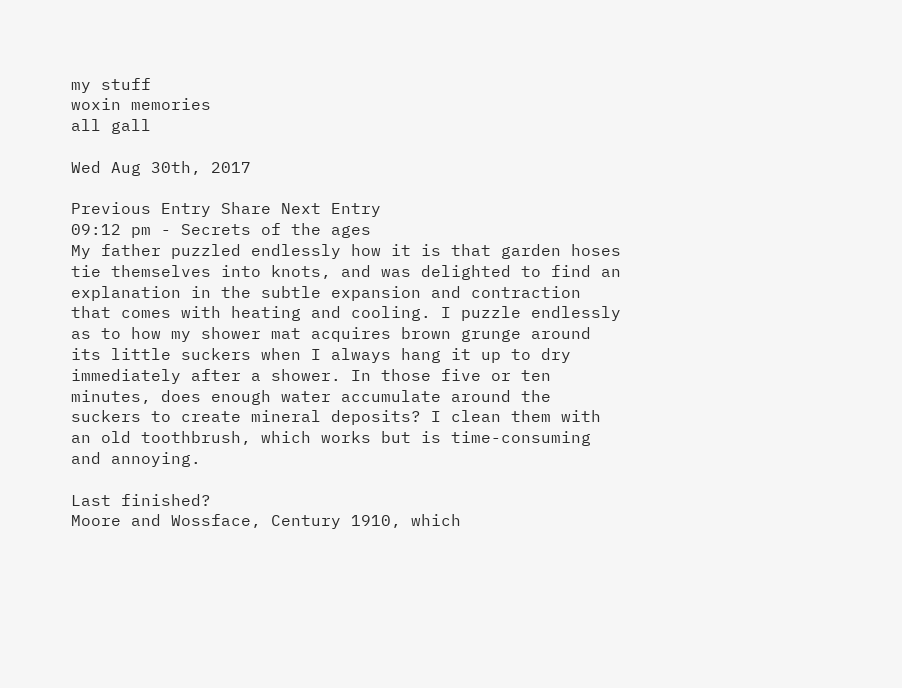my stuff
woxin memories
all gall

Wed Aug 30th, 2017

Previous Entry Share Next Entry
09:12 pm - Secrets of the ages
My father puzzled endlessly how it is that garden hoses tie themselves into knots, and was delighted to find an explanation in the subtle expansion and contraction that comes with heating and cooling. I puzzle endlessly as to how my shower mat acquires brown grunge around its little suckers when I always hang it up to dry immediately after a shower. In those five or ten minutes, does enough water accumulate around the suckers to create mineral deposits? I clean them with an old toothbrush, which works but is time-consuming and annoying.

Last finished?
Moore and Wossface, Century 1910, which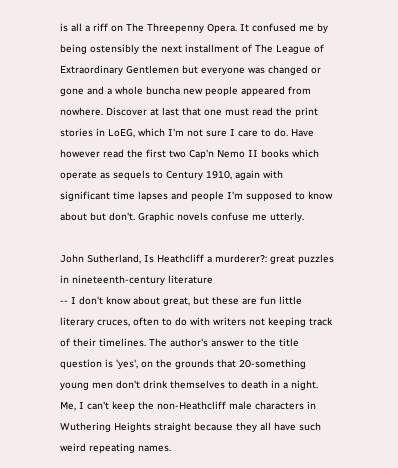is all a riff on The Threepenny Opera. It confused me by being ostensibly the next installment of The League of Extraordinary Gentlemen but everyone was changed or gone and a whole buncha new people appeared from nowhere. Discover at last that one must read the print stories in LoEG, which I'm not sure I care to do. Have however read the first two Cap'n Nemo II books which operate as sequels to Century 1910, again with significant time lapses and people I'm supposed to know about but don't. Graphic novels confuse me utterly.

John Sutherland, Is Heathcliff a murderer?: great puzzles in nineteenth-century literature
-- I don't know about great, but these are fun little literary cruces, often to do with writers not keeping track of their timelines. The author's answer to the title question is 'yes', on the grounds that 20-something young men don't drink themselves to death in a night. Me, I can't keep the non-Heathcliff male characters in Wuthering Heights straight because they all have such weird repeating names.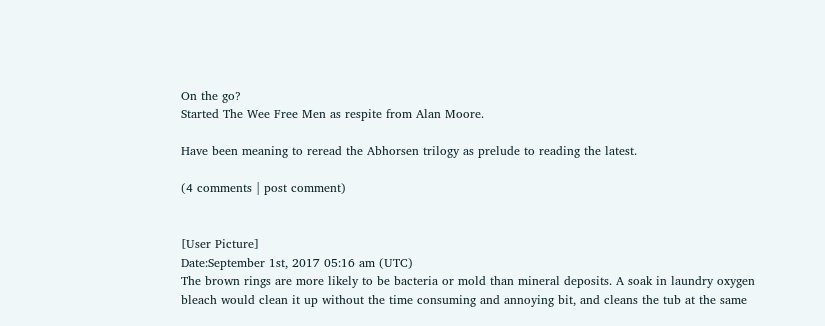On the go?
Started The Wee Free Men as respite from Alan Moore.

Have been meaning to reread the Abhorsen trilogy as prelude to reading the latest.

(4 comments | post comment)


[User Picture]
Date:September 1st, 2017 05:16 am (UTC)
The brown rings are more likely to be bacteria or mold than mineral deposits. A soak in laundry oxygen bleach would clean it up without the time consuming and annoying bit, and cleans the tub at the same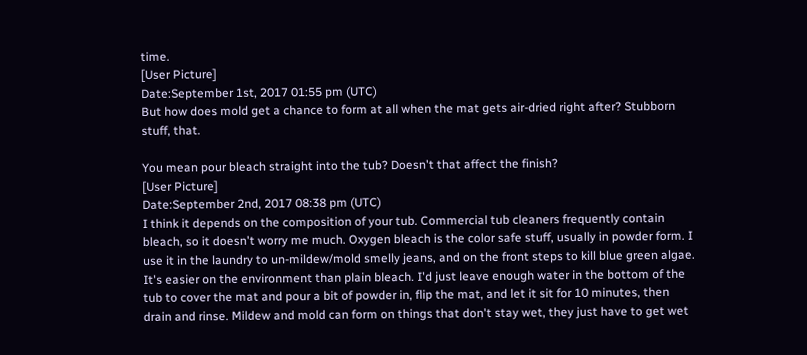time.
[User Picture]
Date:September 1st, 2017 01:55 pm (UTC)
But how does mold get a chance to form at all when the mat gets air-dried right after? Stubborn stuff, that.

You mean pour bleach straight into the tub? Doesn't that affect the finish?
[User Picture]
Date:September 2nd, 2017 08:38 pm (UTC)
I think it depends on the composition of your tub. Commercial tub cleaners frequently contain bleach, so it doesn't worry me much. Oxygen bleach is the color safe stuff, usually in powder form. I use it in the laundry to un-mildew/mold smelly jeans, and on the front steps to kill blue green algae. It's easier on the environment than plain bleach. I'd just leave enough water in the bottom of the tub to cover the mat and pour a bit of powder in, flip the mat, and let it sit for 10 minutes, then drain and rinse. Mildew and mold can form on things that don't stay wet, they just have to get wet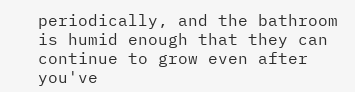periodically, and the bathroom is humid enough that they can continue to grow even after you've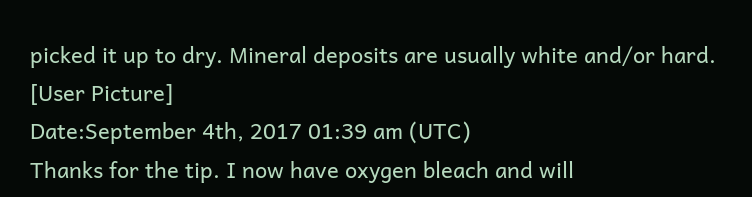picked it up to dry. Mineral deposits are usually white and/or hard.
[User Picture]
Date:September 4th, 2017 01:39 am (UTC)
Thanks for the tip. I now have oxygen bleach and will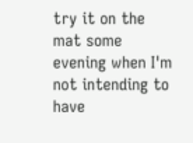try it on the mat some evening when I'm not intending to have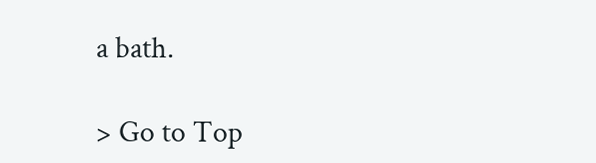a bath.

> Go to Top